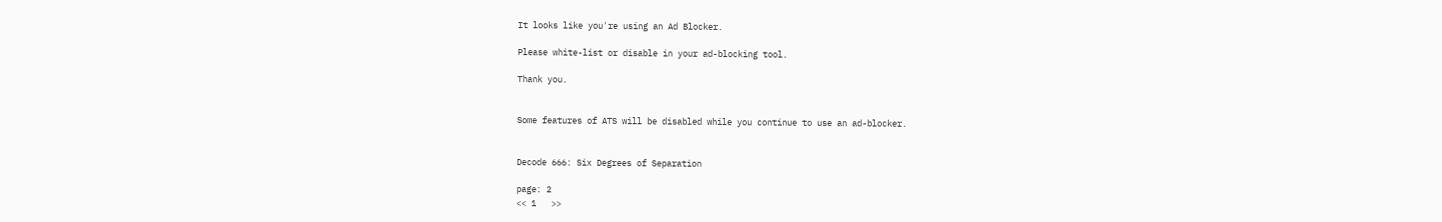It looks like you're using an Ad Blocker.

Please white-list or disable in your ad-blocking tool.

Thank you.


Some features of ATS will be disabled while you continue to use an ad-blocker.


Decode 666: Six Degrees of Separation

page: 2
<< 1   >>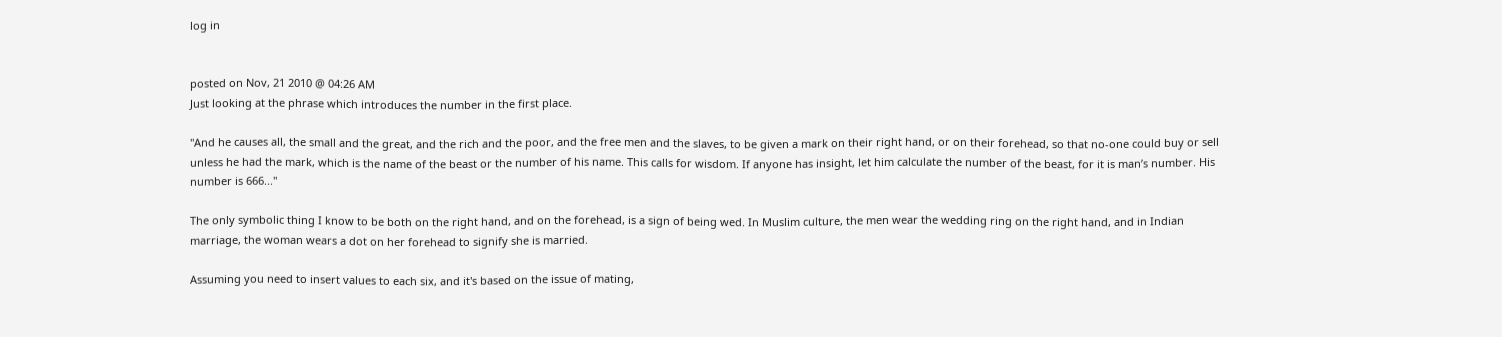log in


posted on Nov, 21 2010 @ 04:26 AM
Just looking at the phrase which introduces the number in the first place.

"And he causes all, the small and the great, and the rich and the poor, and the free men and the slaves, to be given a mark on their right hand, or on their forehead, so that no-one could buy or sell unless he had the mark, which is the name of the beast or the number of his name. This calls for wisdom. If anyone has insight, let him calculate the number of the beast, for it is man’s number. His number is 666..."

The only symbolic thing I know to be both on the right hand, and on the forehead, is a sign of being wed. In Muslim culture, the men wear the wedding ring on the right hand, and in Indian marriage, the woman wears a dot on her forehead to signify she is married.

Assuming you need to insert values to each six, and it's based on the issue of mating,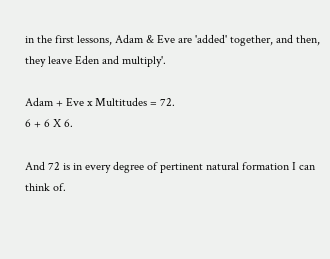in the first lessons, Adam & Eve are 'added' together, and then, they leave Eden and multiply'.

Adam + Eve x Multitudes = 72.
6 + 6 X 6.

And 72 is in every degree of pertinent natural formation I can think of.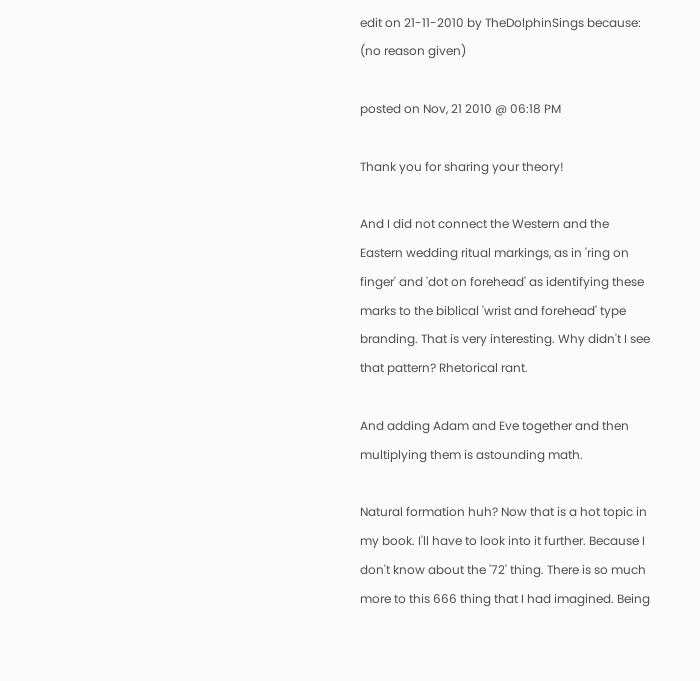edit on 21-11-2010 by TheDolphinSings because: (no reason given)

posted on Nov, 21 2010 @ 06:18 PM

Thank you for sharing your theory!

And I did not connect the Western and the Eastern wedding ritual markings, as in 'ring on finger' and 'dot on forehead' as identifying these marks to the biblical 'wrist and forehead' type branding. That is very interesting. Why didn't I see that pattern? Rhetorical rant.

And adding Adam and Eve together and then multiplying them is astounding math.

Natural formation huh? Now that is a hot topic in my book. I'll have to look into it further. Because I don't know about the '72' thing. There is so much more to this 666 thing that I had imagined. Being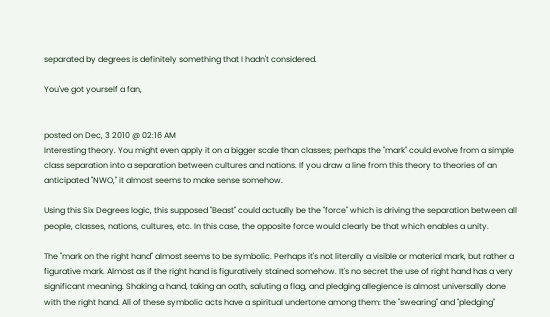separated by degrees is definitely something that I hadn't considered.

You've got yourself a fan,


posted on Dec, 3 2010 @ 02:16 AM
Interesting theory. You might even apply it on a bigger scale than classes; perhaps the "mark" could evolve from a simple class separation into a separation between cultures and nations. If you draw a line from this theory to theories of an anticipated "NWO," it almost seems to make sense somehow.

Using this Six Degrees logic, this supposed "Beast" could actually be the "force" which is driving the separation between all people, classes, nations, cultures, etc. In this case, the opposite force would clearly be that which enables a unity.

The "mark on the right hand" almost seems to be symbolic. Perhaps it's not literally a visible or material mark, but rather a figurative mark. Almost as if the right hand is figuratively stained somehow. It's no secret the use of right hand has a very significant meaning. Shaking a hand, taking an oath, saluting a flag, and pledging allegience is almost universally done with the right hand. All of these symbolic acts have a spiritual undertone among them: the "swearing" and "pledging"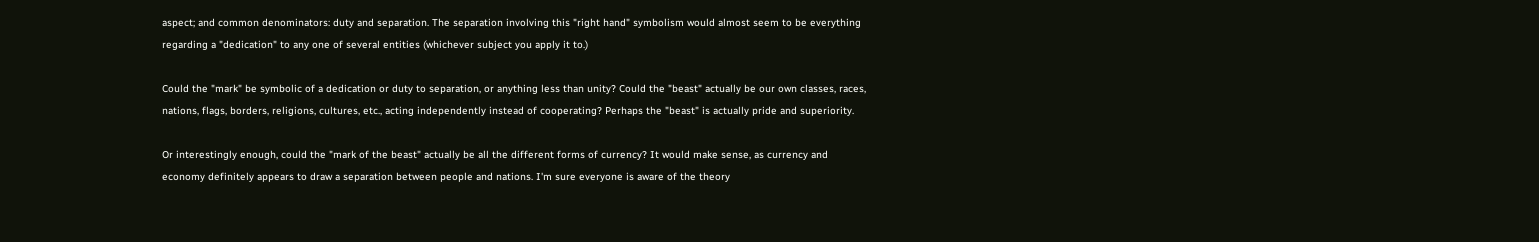aspect; and common denominators: duty and separation. The separation involving this "right hand" symbolism would almost seem to be everything regarding a "dedication" to any one of several entities (whichever subject you apply it to.)

Could the "mark" be symbolic of a dedication or duty to separation, or anything less than unity? Could the "beast" actually be our own classes, races, nations, flags, borders, religions, cultures, etc., acting independently instead of cooperating? Perhaps the "beast" is actually pride and superiority.

Or interestingly enough, could the "mark of the beast" actually be all the different forms of currency? It would make sense, as currency and economy definitely appears to draw a separation between people and nations. I'm sure everyone is aware of the theory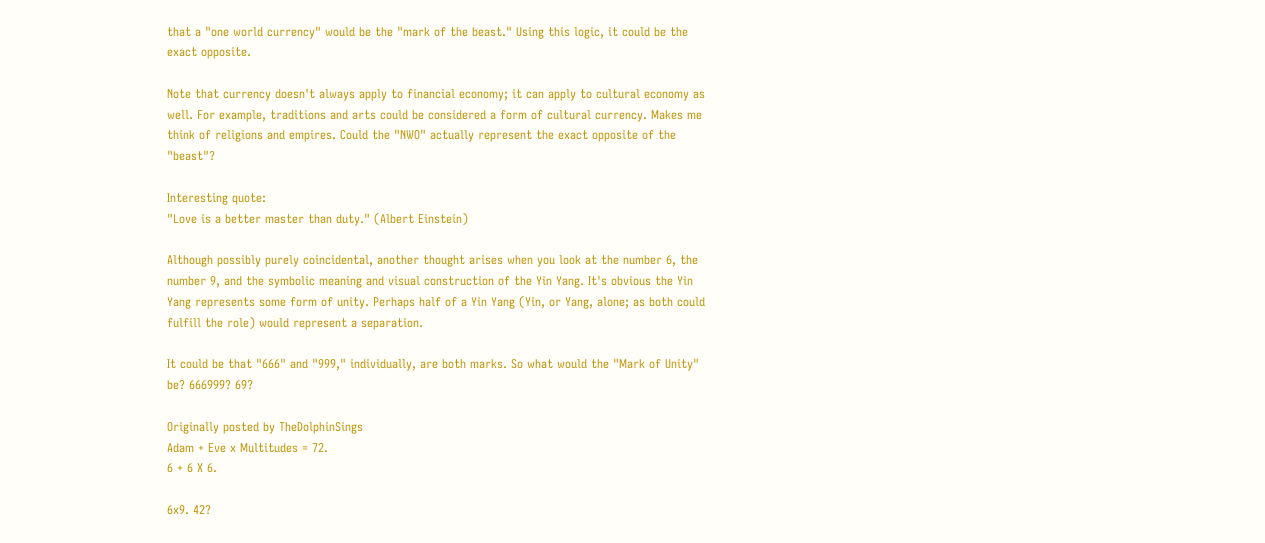that a "one world currency" would be the "mark of the beast." Using this logic, it could be the exact opposite.

Note that currency doesn't always apply to financial economy; it can apply to cultural economy as well. For example, traditions and arts could be considered a form of cultural currency. Makes me think of religions and empires. Could the "NWO" actually represent the exact opposite of the "beast"?

Interesting quote:
"Love is a better master than duty." (Albert Einstein)

Although possibly purely coincidental, another thought arises when you look at the number 6, the number 9, and the symbolic meaning and visual construction of the Yin Yang. It's obvious the Yin Yang represents some form of unity. Perhaps half of a Yin Yang (Yin, or Yang, alone; as both could fulfill the role) would represent a separation.

It could be that "666" and "999," individually, are both marks. So what would the "Mark of Unity" be? 666999? 69?

Originally posted by TheDolphinSings
Adam + Eve x Multitudes = 72.
6 + 6 X 6.

6x9. 42?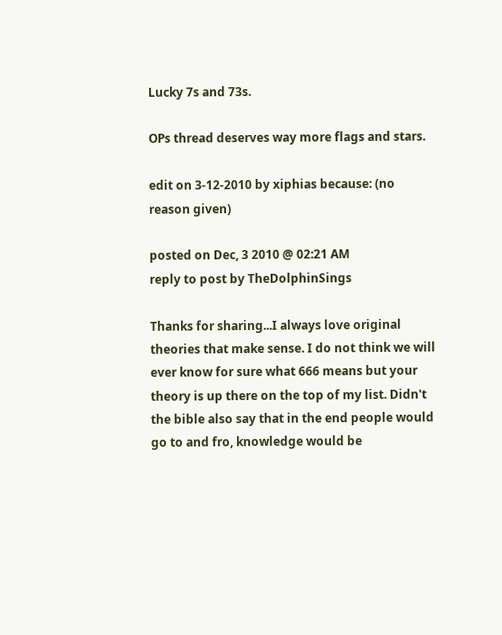Lucky 7s and 73s.

OPs thread deserves way more flags and stars.

edit on 3-12-2010 by xiphias because: (no reason given)

posted on Dec, 3 2010 @ 02:21 AM
reply to post by TheDolphinSings

Thanks for sharing...I always love original theories that make sense. I do not think we will ever know for sure what 666 means but your theory is up there on the top of my list. Didn't the bible also say that in the end people would go to and fro, knowledge would be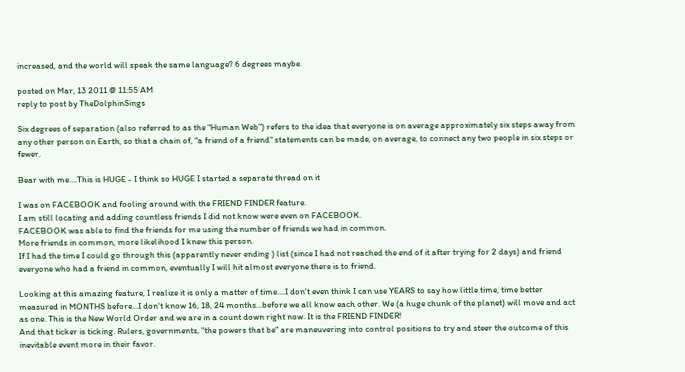increased, and the world will speak the same language? 6 degrees maybe.

posted on Mar, 13 2011 @ 11:55 AM
reply to post by TheDolphinSings

Six degrees of separation (also referred to as the "Human Web") refers to the idea that everyone is on average approximately six steps away from any other person on Earth, so that a chain of, "a friend of a friend" statements can be made, on average, to connect any two people in six steps or fewer.

Bear with me....This is HUGE - I think so HUGE I started a separate thread on it

I was on FACEBOOK and fooling around with the FRIEND FINDER feature.
I am still locating and adding countless friends I did not know were even on FACEBOOK.
FACEBOOK was able to find the friends for me using the number of friends we had in common.
More friends in common, more likelihood I knew this person.
If I had the time I could go through this (apparently never ending ) list (since I had not reached the end of it after trying for 2 days) and friend everyone who had a friend in common, eventually I will hit almost everyone there is to friend.

Looking at this amazing feature, I realize it is only a matter of time....I don't even think I can use YEARS to say how little time, time better measured in MONTHS before...I don't know 16, 18, 24 months...before we all know each other. We (a huge chunk of the planet) will move and act as one. This is the New World Order and we are in a count down right now. It is the FRIEND FINDER!
And that ticker is ticking. Rulers, governments, "the powers that be" are maneuvering into control positions to try and steer the outcome of this inevitable event more in their favor.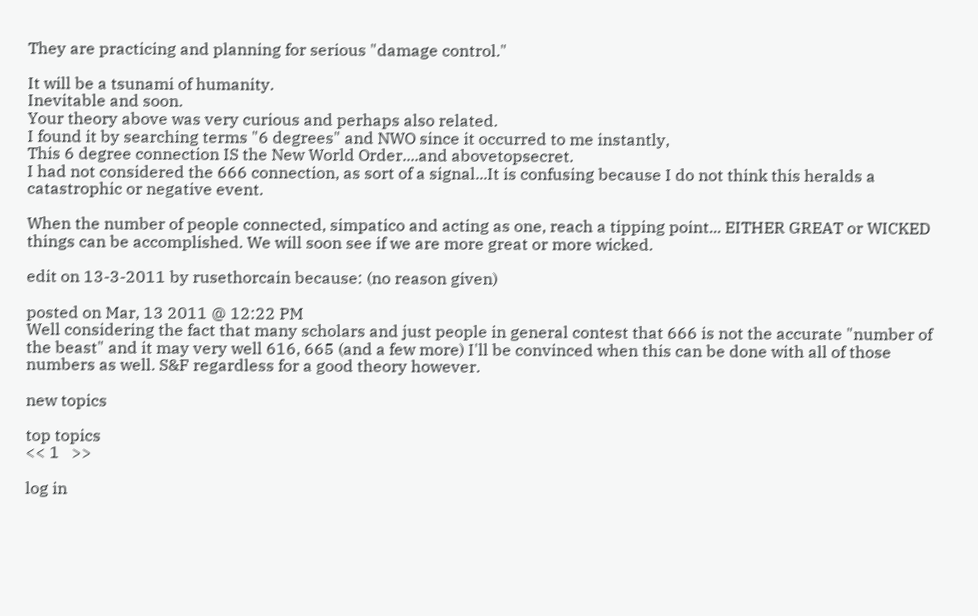They are practicing and planning for serious "damage control."

It will be a tsunami of humanity.
Inevitable and soon.
Your theory above was very curious and perhaps also related.
I found it by searching terms "6 degrees" and NWO since it occurred to me instantly,
This 6 degree connection IS the New World Order....and abovetopsecret.
I had not considered the 666 connection, as sort of a signal...It is confusing because I do not think this heralds a catastrophic or negative event.

When the number of people connected, simpatico and acting as one, reach a tipping point... EITHER GREAT or WICKED things can be accomplished. We will soon see if we are more great or more wicked.

edit on 13-3-2011 by rusethorcain because: (no reason given)

posted on Mar, 13 2011 @ 12:22 PM
Well considering the fact that many scholars and just people in general contest that 666 is not the accurate "number of the beast" and it may very well 616, 665 (and a few more) I'll be convinced when this can be done with all of those numbers as well. S&F regardless for a good theory however.

new topics

top topics
<< 1   >>

log in